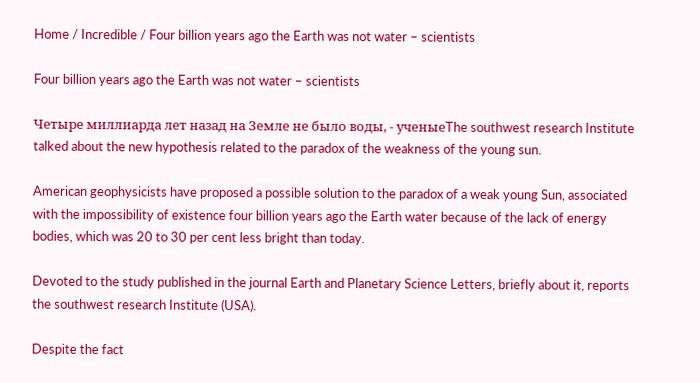Home / Incredible / Four billion years ago the Earth was not water – scientists

Four billion years ago the Earth was not water – scientists

Четыре миллиарда лет назад на Земле не было воды, - ученыеThe southwest research Institute talked about the new hypothesis related to the paradox of the weakness of the young sun.

American geophysicists have proposed a possible solution to the paradox of a weak young Sun, associated with the impossibility of existence four billion years ago the Earth water because of the lack of energy bodies, which was 20 to 30 per cent less bright than today.

Devoted to the study published in the journal Earth and Planetary Science Letters, briefly about it, reports the southwest research Institute (USA).

Despite the fact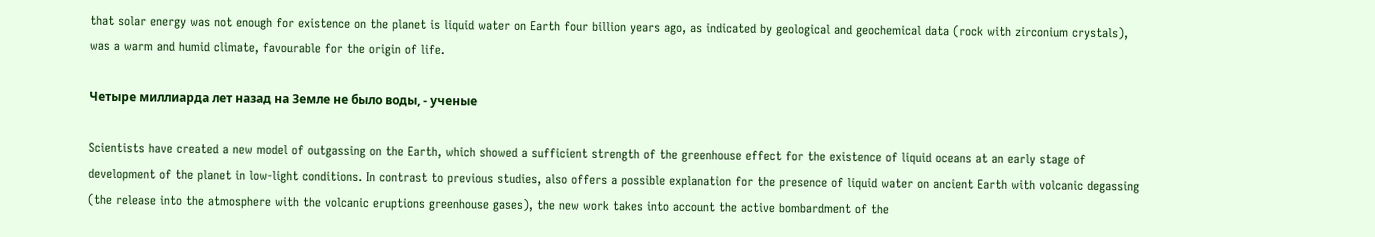that solar energy was not enough for existence on the planet is liquid water on Earth four billion years ago, as indicated by geological and geochemical data (rock with zirconium crystals), was a warm and humid climate, favourable for the origin of life.

Четыре миллиарда лет назад на Земле не было воды, - ученые

Scientists have created a new model of outgassing on the Earth, which showed a sufficient strength of the greenhouse effect for the existence of liquid oceans at an early stage of development of the planet in low-light conditions. In contrast to previous studies, also offers a possible explanation for the presence of liquid water on ancient Earth with volcanic degassing (the release into the atmosphere with the volcanic eruptions greenhouse gases), the new work takes into account the active bombardment of the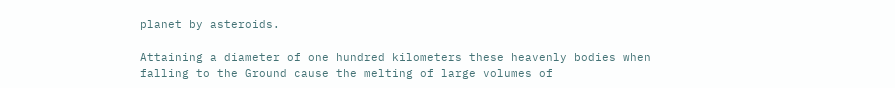planet by asteroids.

Attaining a diameter of one hundred kilometers these heavenly bodies when falling to the Ground cause the melting of large volumes of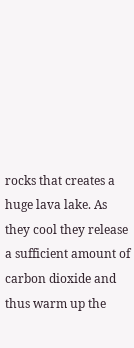rocks that creates a huge lava lake. As they cool they release a sufficient amount of carbon dioxide and thus warm up the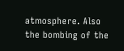atmosphere. Also the bombing of the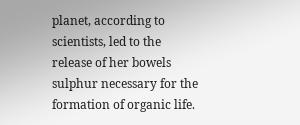planet, according to scientists, led to the release of her bowels sulphur necessary for the formation of organic life.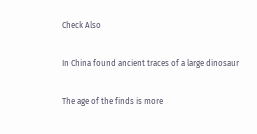Check Also

In China found ancient traces of a large dinosaur

The age of the finds is more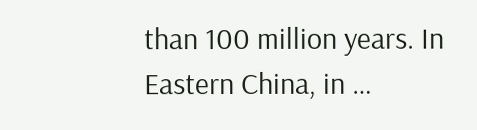than 100 million years. In Eastern China, in …